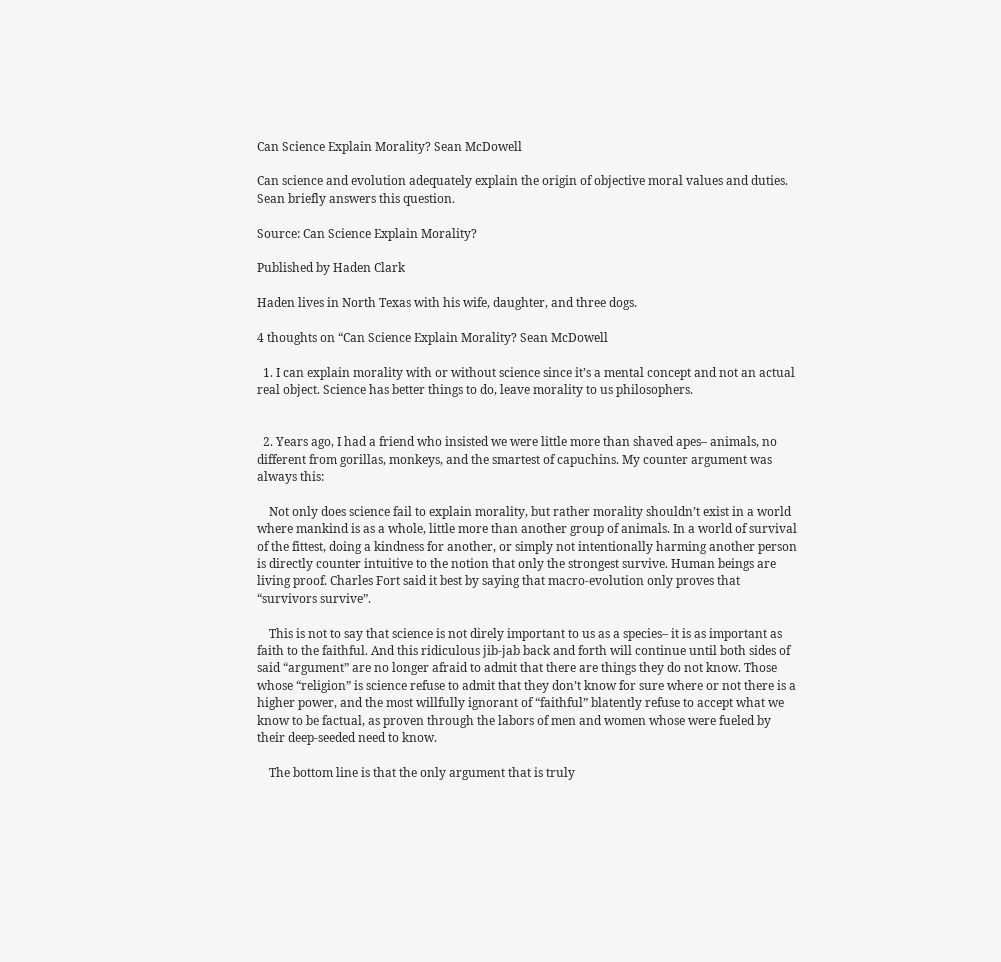Can Science Explain Morality? Sean McDowell

Can science and evolution adequately explain the origin of objective moral values and duties. Sean briefly answers this question.

Source: Can Science Explain Morality?

Published by Haden Clark

Haden lives in North Texas with his wife, daughter, and three dogs.

4 thoughts on “Can Science Explain Morality? Sean McDowell

  1. I can explain morality with or without science since it’s a mental concept and not an actual real object. Science has better things to do, leave morality to us philosophers.


  2. Years ago, I had a friend who insisted we were little more than shaved apes– animals, no different from gorillas, monkeys, and the smartest of capuchins. My counter argument was always this:

    Not only does science fail to explain morality, but rather morality shouldn’t exist in a world where mankind is as a whole, little more than another group of animals. In a world of survival of the fittest, doing a kindness for another, or simply not intentionally harming another person is directly counter intuitive to the notion that only the strongest survive. Human beings are living proof. Charles Fort said it best by saying that macro-evolution only proves that “survivors survive”.

    This is not to say that science is not direly important to us as a species– it is as important as faith to the faithful. And this ridiculous jib-jab back and forth will continue until both sides of said “argument” are no longer afraid to admit that there are things they do not know. Those whose “religion” is science refuse to admit that they don’t know for sure where or not there is a higher power, and the most willfully ignorant of “faithful” blatently refuse to accept what we know to be factual, as proven through the labors of men and women whose were fueled by their deep-seeded need to know.

    The bottom line is that the only argument that is truly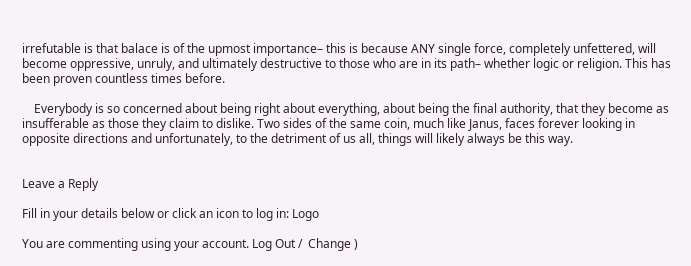irrefutable is that balace is of the upmost importance– this is because ANY single force, completely unfettered, will become oppressive, unruly, and ultimately destructive to those who are in its path– whether logic or religion. This has been proven countless times before.

    Everybody is so concerned about being right about everything, about being the final authority, that they become as insufferable as those they claim to dislike. Two sides of the same coin, much like Janus, faces forever looking in opposite directions and unfortunately, to the detriment of us all, things will likely always be this way.


Leave a Reply

Fill in your details below or click an icon to log in: Logo

You are commenting using your account. Log Out /  Change )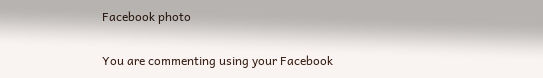Facebook photo

You are commenting using your Facebook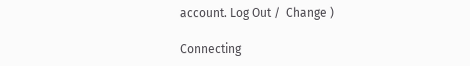account. Log Out /  Change )

Connecting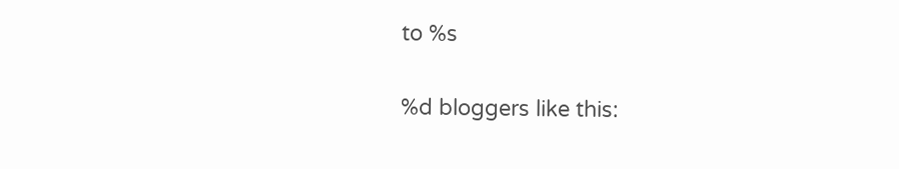to %s

%d bloggers like this: